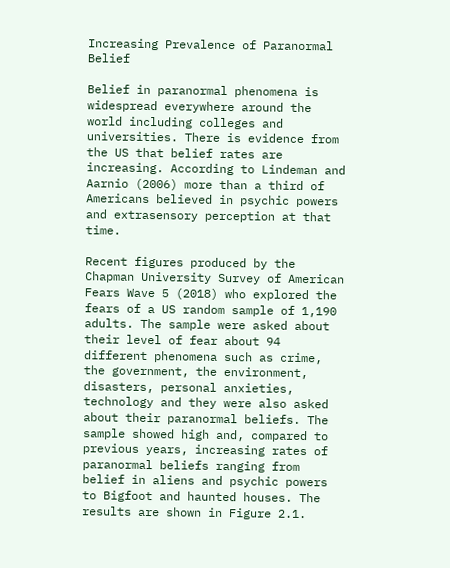Increasing Prevalence of Paranormal Belief

Belief in paranormal phenomena is widespread everywhere around the world including colleges and universities. There is evidence from the US that belief rates are increasing. According to Lindeman and Aarnio (2006) more than a third of Americans believed in psychic powers and extrasensory perception at that time.

Recent figures produced by the Chapman University Survey of American Fears Wave 5 (2018) who explored the fears of a US random sample of 1,190 adults. The sample were asked about their level of fear about 94 different phenomena such as crime, the government, the environment, disasters, personal anxieties, technology and they were also asked about their paranormal beliefs. The sample showed high and, compared to previous years, increasing rates of paranormal beliefs ranging from belief in aliens and psychic powers to Bigfoot and haunted houses. The results are shown in Figure 2.1.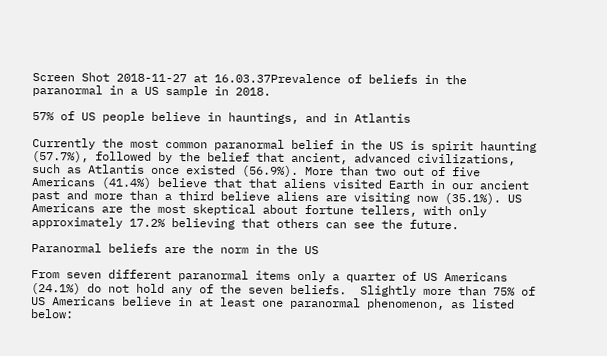Screen Shot 2018-11-27 at 16.03.37Prevalence of beliefs in the paranormal in a US sample in 2018.

57% of US people believe in hauntings, and in Atlantis

Currently the most common paranormal belief in the US is spirit haunting (57.7%), followed by the belief that ancient, advanced civilizations, such as Atlantis once existed (56.9%). More than two out of five Americans (41.4%) believe that that aliens visited Earth in our ancient past and more than a third believe aliens are visiting now (35.1%). US Americans are the most skeptical about fortune tellers, with only approximately 17.2% believing that others can see the future.

Paranormal beliefs are the norm in the US

From seven different paranormal items only a quarter of US Americans (24.1%) do not hold any of the seven beliefs.  Slightly more than 75% of US Americans believe in at least one paranormal phenomenon, as listed below: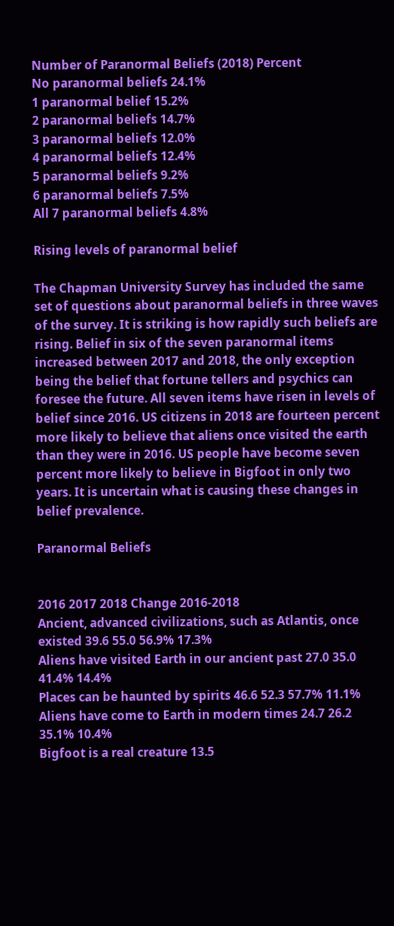Number of Paranormal Beliefs (2018) Percent
No paranormal beliefs 24.1%
1 paranormal belief 15.2%
2 paranormal beliefs 14.7%
3 paranormal beliefs 12.0%
4 paranormal beliefs 12.4%
5 paranormal beliefs 9.2%
6 paranormal beliefs 7.5%
All 7 paranormal beliefs 4.8%

Rising levels of paranormal belief

The Chapman University Survey has included the same set of questions about paranormal beliefs in three waves of the survey. It is striking is how rapidly such beliefs are rising. Belief in six of the seven paranormal items increased between 2017 and 2018, the only exception being the belief that fortune tellers and psychics can foresee the future. All seven items have risen in levels of belief since 2016. US citizens in 2018 are fourteen percent more likely to believe that aliens once visited the earth than they were in 2016. US people have become seven percent more likely to believe in Bigfoot in only two years. It is uncertain what is causing these changes in belief prevalence.

Paranormal Beliefs


2016 2017 2018 Change 2016-2018
Ancient, advanced civilizations, such as Atlantis, once existed 39.6 55.0 56.9% 17.3%
Aliens have visited Earth in our ancient past 27.0 35.0 41.4% 14.4%
Places can be haunted by spirits 46.6 52.3 57.7% 11.1%
Aliens have come to Earth in modern times 24.7 26.2 35.1% 10.4%
Bigfoot is a real creature 13.5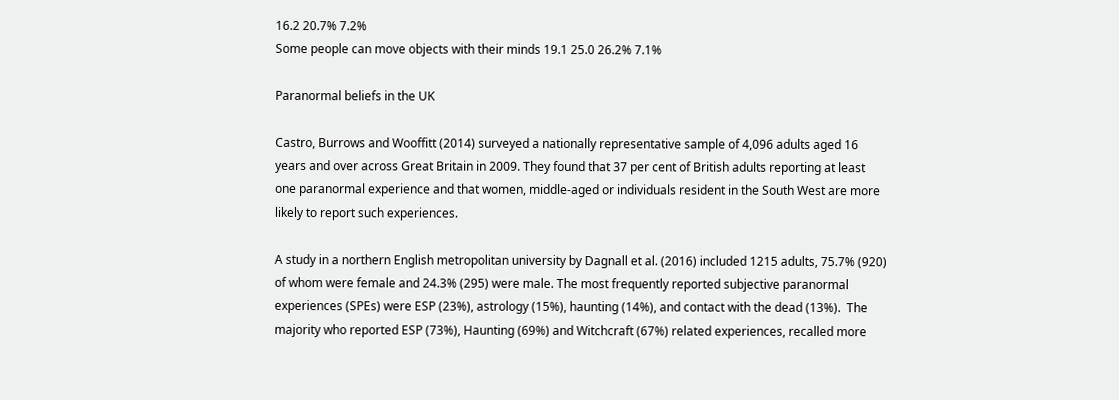16.2 20.7% 7.2%
Some people can move objects with their minds 19.1 25.0 26.2% 7.1%

Paranormal beliefs in the UK

Castro, Burrows and Wooffitt (2014) surveyed a nationally representative sample of 4,096 adults aged 16 years and over across Great Britain in 2009. They found that 37 per cent of British adults reporting at least one paranormal experience and that women, middle-aged or individuals resident in the South West are more likely to report such experiences.

A study in a northern English metropolitan university by Dagnall et al. (2016) included 1215 adults, 75.7% (920) of whom were female and 24.3% (295) were male. The most frequently reported subjective paranormal experiences (SPEs) were ESP (23%), astrology (15%), haunting (14%), and contact with the dead (13%).  The majority who reported ESP (73%), Haunting (69%) and Witchcraft (67%) related experiences, recalled more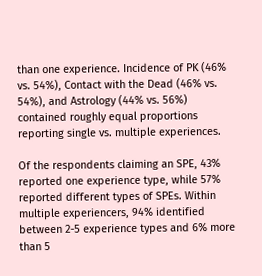than one experience. Incidence of PK (46% vs. 54%), Contact with the Dead (46% vs. 54%), and Astrology (44% vs. 56%) contained roughly equal proportions reporting single vs. multiple experiences.

Of the respondents claiming an SPE, 43% reported one experience type, while 57% reported different types of SPEs. Within multiple experiencers, 94% identified between 2-5 experience types and 6% more than 5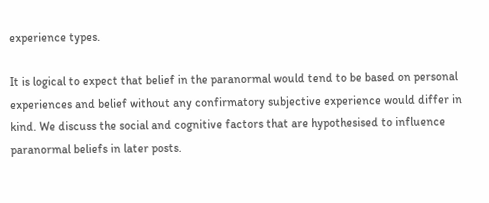experience types.

It is logical to expect that belief in the paranormal would tend to be based on personal experiences and belief without any confirmatory subjective experience would differ in kind. We discuss the social and cognitive factors that are hypothesised to influence paranormal beliefs in later posts.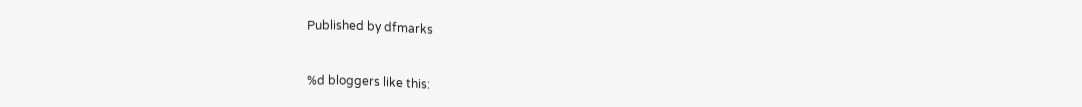Published by dfmarks


%d bloggers like this: